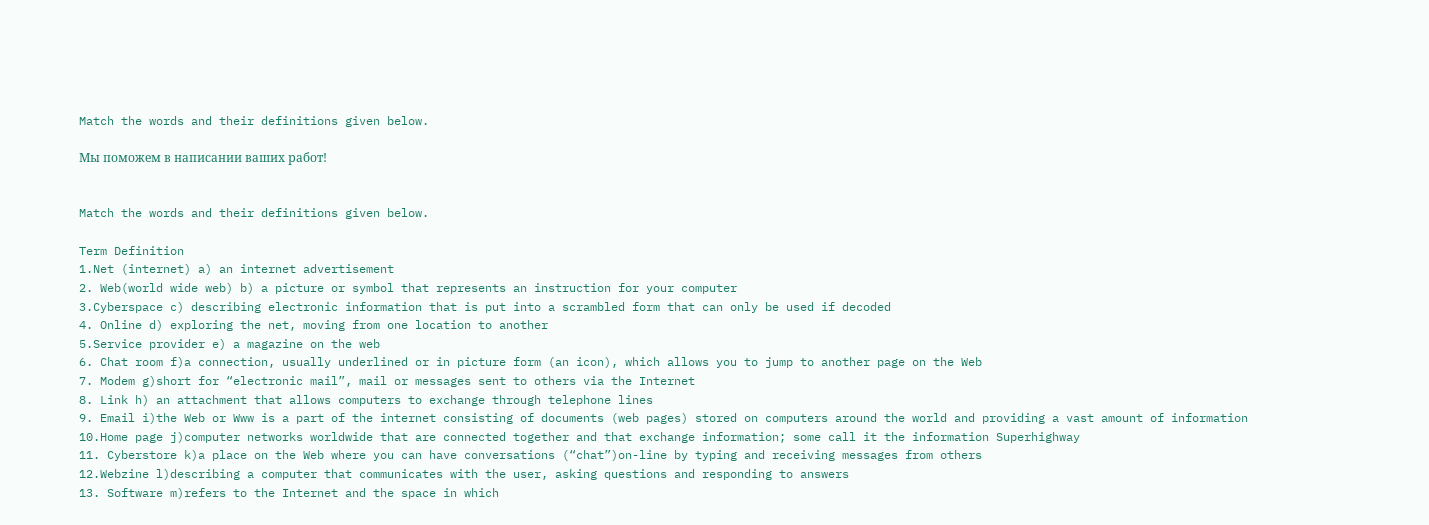Match the words and their definitions given below.

Мы поможем в написании ваших работ!


Match the words and their definitions given below.

Term Definition
1.Net (internet) a) an internet advertisement
2. Web(world wide web) b) a picture or symbol that represents an instruction for your computer
3.Cyberspace c) describing electronic information that is put into a scrambled form that can only be used if decoded
4. Online d) exploring the net, moving from one location to another
5.Service provider e) a magazine on the web
6. Chat room f)a connection, usually underlined or in picture form (an icon), which allows you to jump to another page on the Web
7. Modem g)short for “electronic mail”, mail or messages sent to others via the Internet
8. Link h) an attachment that allows computers to exchange through telephone lines
9. Email i)the Web or Www is a part of the internet consisting of documents (web pages) stored on computers around the world and providing a vast amount of information
10.Home page j)computer networks worldwide that are connected together and that exchange information; some call it the information Superhighway
11. Cyberstore k)a place on the Web where you can have conversations (“chat”)on-line by typing and receiving messages from others
12.Webzine l)describing a computer that communicates with the user, asking questions and responding to answers
13. Software m)refers to the Internet and the space in which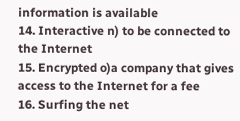information is available
14. Interactive n) to be connected to the Internet
15. Encrypted o)a company that gives access to the Internet for a fee
16. Surfing the net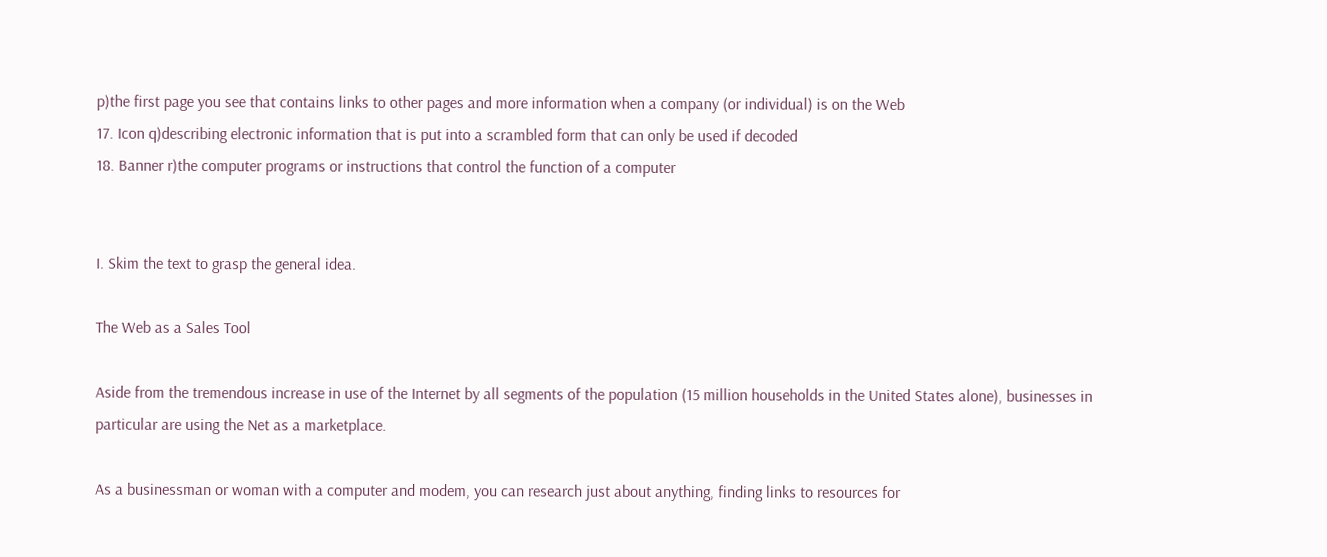p)the first page you see that contains links to other pages and more information when a company (or individual) is on the Web
17. Icon q)describing electronic information that is put into a scrambled form that can only be used if decoded
18. Banner r)the computer programs or instructions that control the function of a computer


I. Skim the text to grasp the general idea.

The Web as a Sales Tool

Aside from the tremendous increase in use of the Internet by all segments of the population (15 million households in the United States alone), businesses in particular are using the Net as a marketplace.

As a businessman or woman with a computer and modem, you can research just about anything, finding links to resources for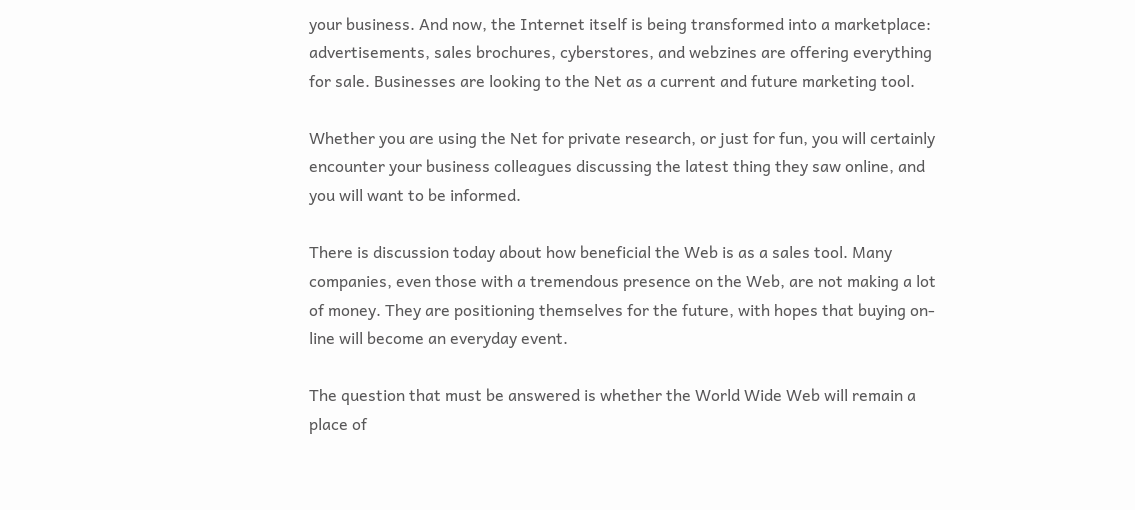your business. And now, the Internet itself is being transformed into a marketplace: advertisements, sales brochures, cyberstores, and webzines are offering everything for sale. Businesses are looking to the Net as a current and future marketing tool.

Whether you are using the Net for private research, or just for fun, you will certainly encounter your business colleagues discussing the latest thing they saw online, and you will want to be informed.

There is discussion today about how beneficial the Web is as a sales tool. Many companies, even those with a tremendous presence on the Web, are not making a lot of money. They are positioning themselves for the future, with hopes that buying on-line will become an everyday event.

The question that must be answered is whether the World Wide Web will remain a place of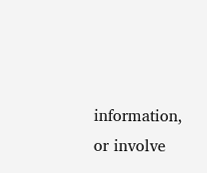information, or involve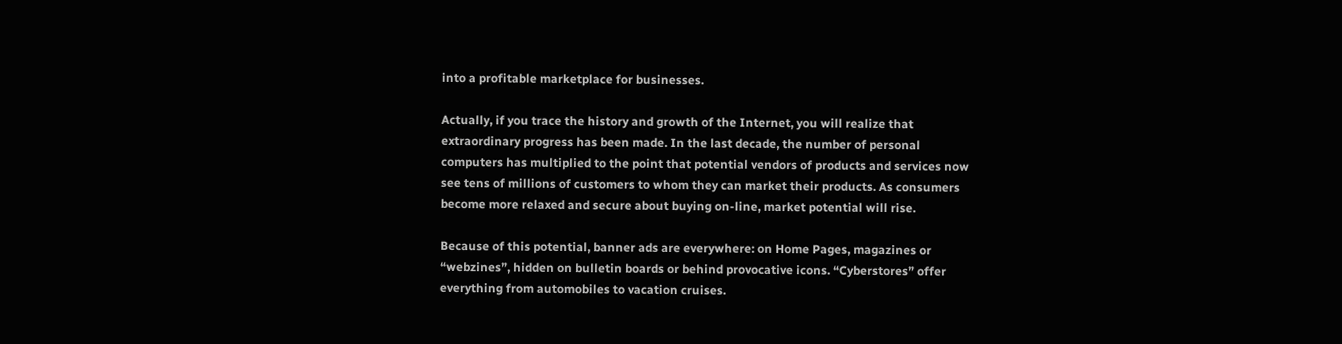into a profitable marketplace for businesses.

Actually, if you trace the history and growth of the Internet, you will realize that extraordinary progress has been made. In the last decade, the number of personal computers has multiplied to the point that potential vendors of products and services now see tens of millions of customers to whom they can market their products. As consumers become more relaxed and secure about buying on-line, market potential will rise.

Because of this potential, banner ads are everywhere: on Home Pages, magazines or “webzines”, hidden on bulletin boards or behind provocative icons. “Cyberstores” offer everything from automobiles to vacation cruises.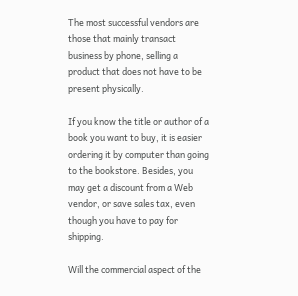The most successful vendors are those that mainly transact business by phone, selling a product that does not have to be present physically.

If you know the title or author of a book you want to buy, it is easier ordering it by computer than going to the bookstore. Besides, you may get a discount from a Web vendor, or save sales tax, even though you have to pay for shipping.

Will the commercial aspect of the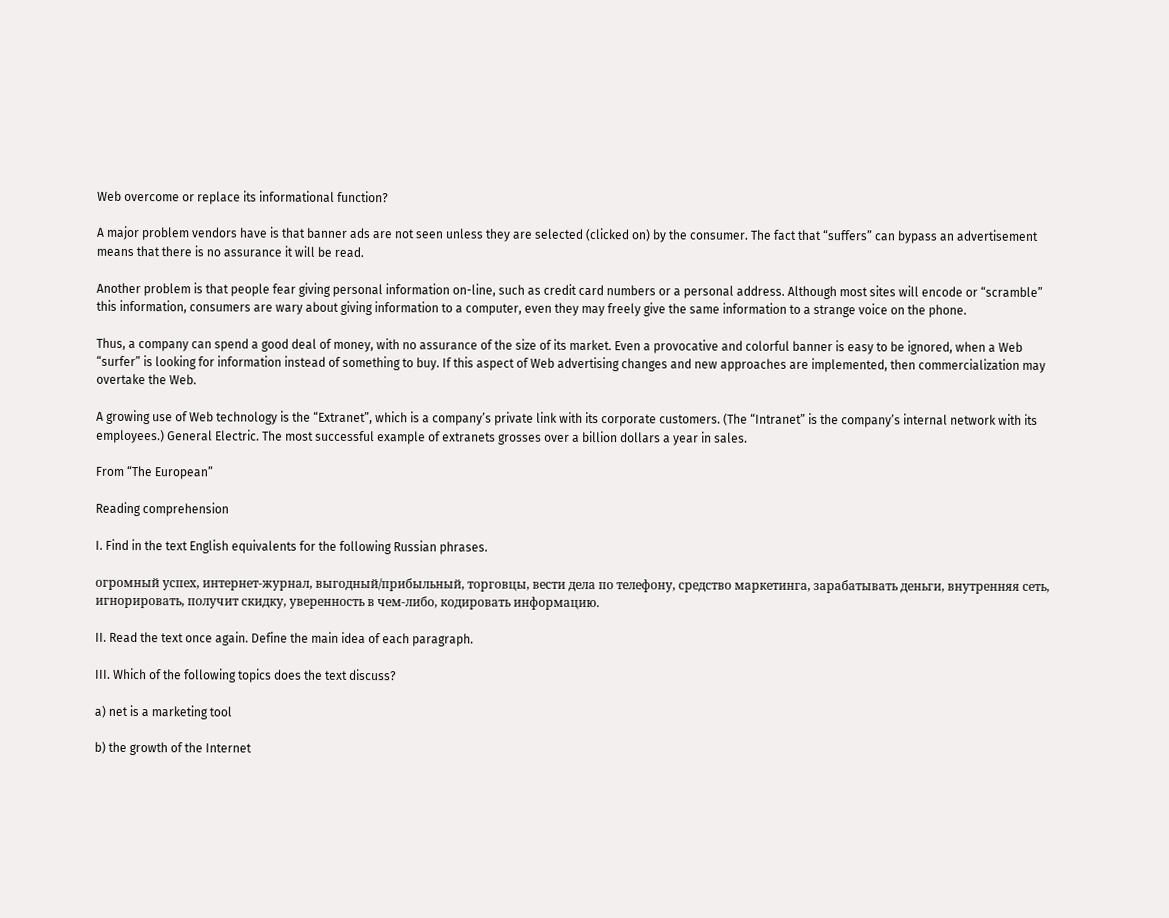Web overcome or replace its informational function?

A major problem vendors have is that banner ads are not seen unless they are selected (clicked on) by the consumer. The fact that “suffers” can bypass an advertisement means that there is no assurance it will be read.

Another problem is that people fear giving personal information on-line, such as credit card numbers or a personal address. Although most sites will encode or “scramble” this information, consumers are wary about giving information to a computer, even they may freely give the same information to a strange voice on the phone.

Thus, a company can spend a good deal of money, with no assurance of the size of its market. Even a provocative and colorful banner is easy to be ignored, when a Web “surfer” is looking for information instead of something to buy. If this aspect of Web advertising changes and new approaches are implemented, then commercialization may overtake the Web.

A growing use of Web technology is the “Extranet”, which is a company’s private link with its corporate customers. (The “Intranet” is the company’s internal network with its employees.) General Electric. The most successful example of extranets grosses over a billion dollars a year in sales.

From “The European”

Reading comprehension

I. Find in the text English equivalents for the following Russian phrases.

огромный успех, интернет-журнал, выгодный/прибыльный, торговцы, вести дела по телефону, средство маркетинга, зарабатывать деньги, внутренняя сеть, игнорировать, получит скидку, уверенность в чем-либо, кодировать информацию.

II. Read the text once again. Define the main idea of each paragraph.

III. Which of the following topics does the text discuss?

a) net is a marketing tool

b) the growth of the Internet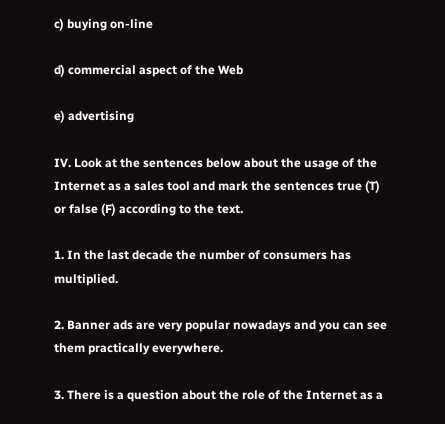c) buying on-line

d) commercial aspect of the Web

e) advertising

IV. Look at the sentences below about the usage of the Internet as a sales tool and mark the sentences true (T) or false (F) according to the text.

1. In the last decade the number of consumers has multiplied.

2. Banner ads are very popular nowadays and you can see them practically everywhere.

3. There is a question about the role of the Internet as a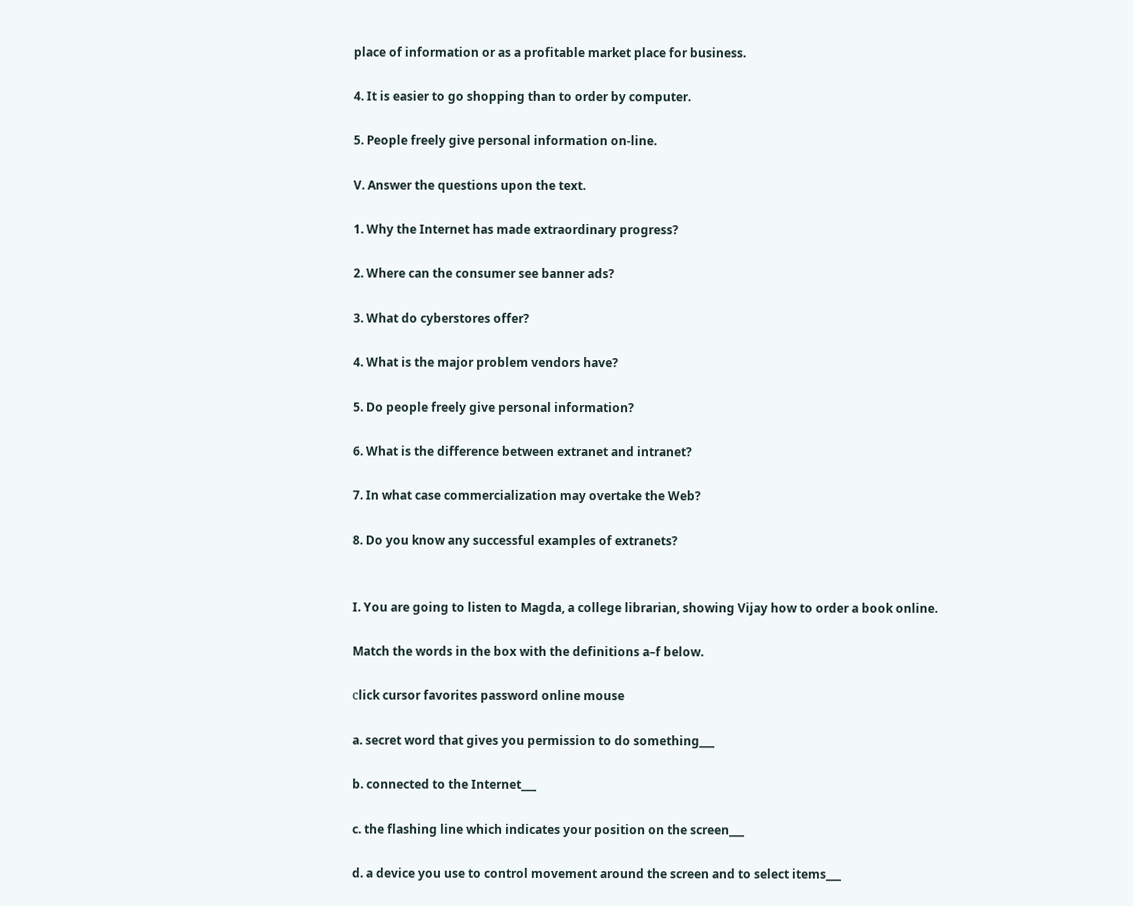place of information or as a profitable market place for business.

4. It is easier to go shopping than to order by computer.

5. People freely give personal information on-line.

V. Answer the questions upon the text.

1. Why the Internet has made extraordinary progress?

2. Where can the consumer see banner ads?

3. What do cyberstores offer?

4. What is the major problem vendors have?

5. Do people freely give personal information?

6. What is the difference between extranet and intranet?

7. In what case commercialization may overtake the Web?

8. Do you know any successful examples of extranets?


I. You are going to listen to Magda, a college librarian, showing Vijay how to order a book online.

Match the words in the box with the definitions a–f below.

сlick cursor favorites password online mouse

a. secret word that gives you permission to do something___

b. connected to the Internet___

c. the flashing line which indicates your position on the screen___

d. a device you use to control movement around the screen and to select items___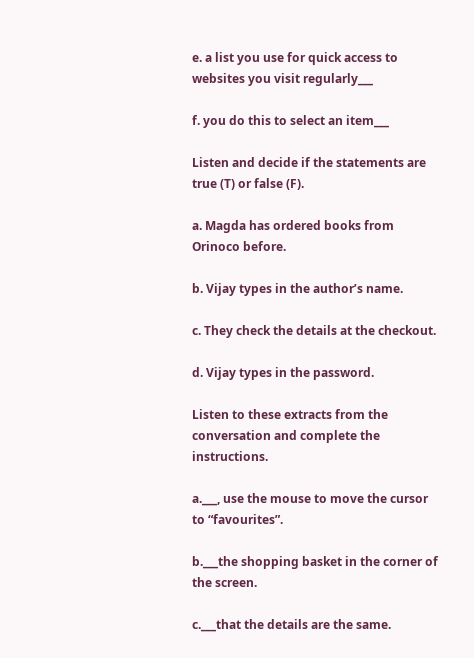e. a list you use for quick access to websites you visit regularly___

f. you do this to select an item___

Listen and decide if the statements are true (T) or false (F).

a. Magda has ordered books from Orinoco before.

b. Vijay types in the author’s name.

c. They check the details at the checkout.

d. Vijay types in the password.

Listen to these extracts from the conversation and complete the instructions.

a.___, use the mouse to move the cursor to “favourites”.

b.___the shopping basket in the corner of the screen.

c.___that the details are the same.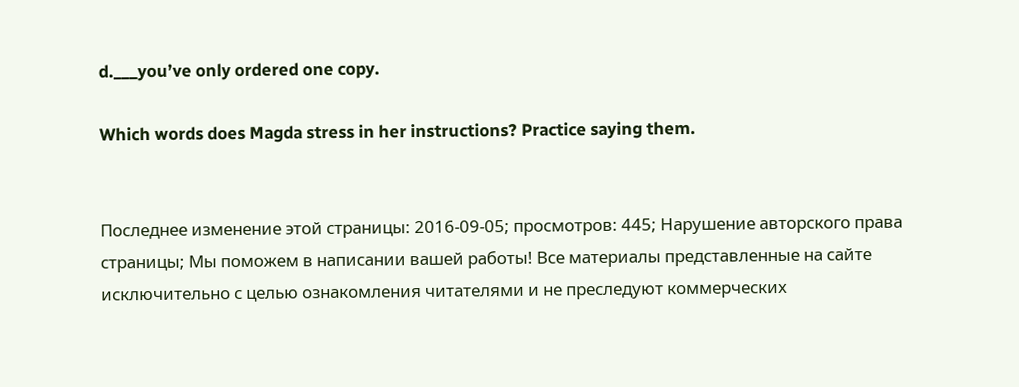d.___you’ve only ordered one copy.

Which words does Magda stress in her instructions? Practice saying them.


Последнее изменение этой страницы: 2016-09-05; просмотров: 445; Нарушение авторского права страницы; Мы поможем в написании вашей работы! Все материалы представленные на сайте исключительно с целью ознакомления читателями и не преследуют коммерческих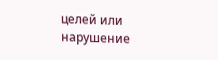целей или нарушение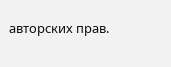авторских прав.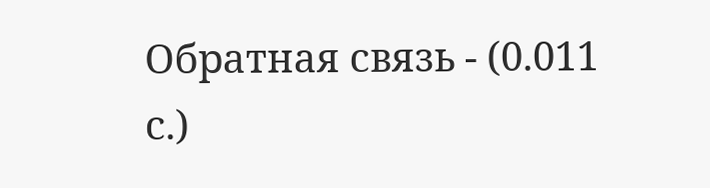Обратная связь - (0.011 с.)